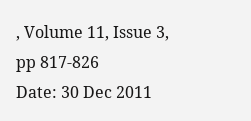, Volume 11, Issue 3, pp 817-826
Date: 30 Dec 2011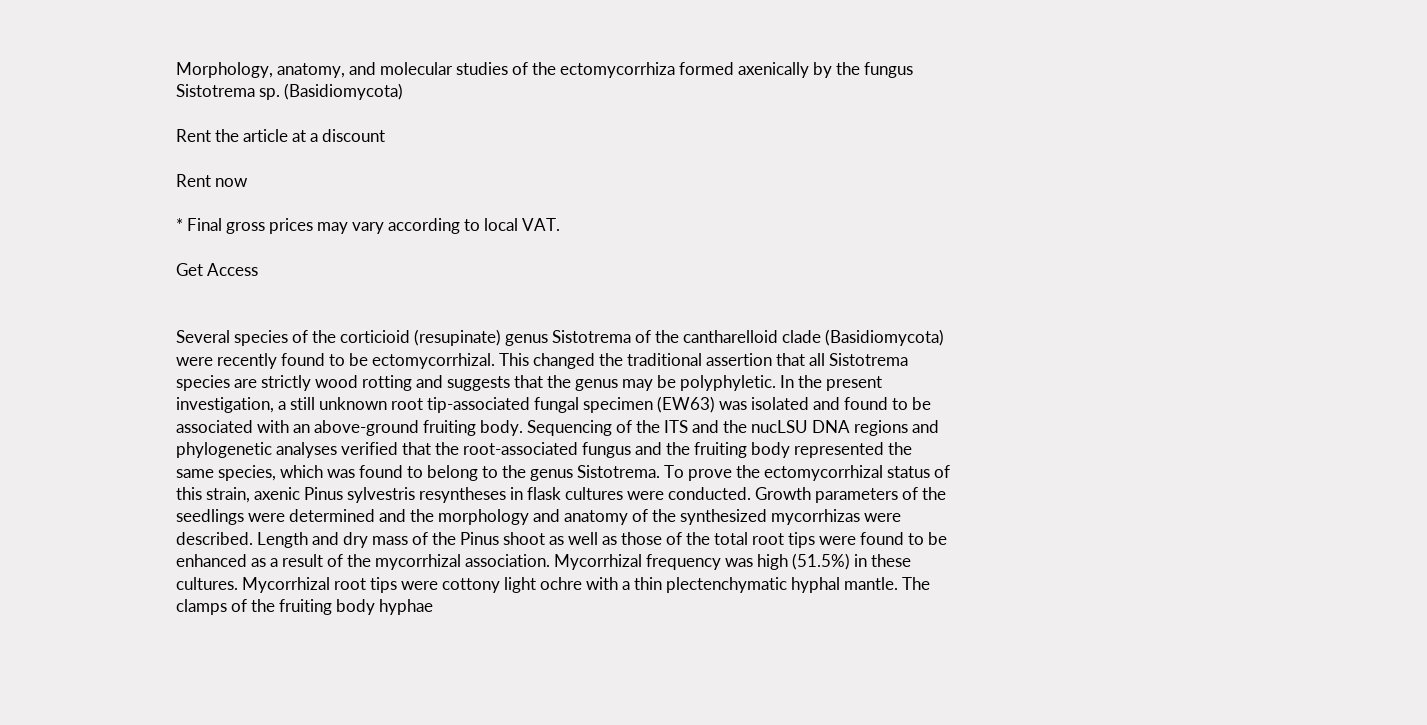Morphology, anatomy, and molecular studies of the ectomycorrhiza formed axenically by the fungus Sistotrema sp. (Basidiomycota)

Rent the article at a discount

Rent now

* Final gross prices may vary according to local VAT.

Get Access


Several species of the corticioid (resupinate) genus Sistotrema of the cantharelloid clade (Basidiomycota) were recently found to be ectomycorrhizal. This changed the traditional assertion that all Sistotrema species are strictly wood rotting and suggests that the genus may be polyphyletic. In the present investigation, a still unknown root tip-associated fungal specimen (EW63) was isolated and found to be associated with an above-ground fruiting body. Sequencing of the ITS and the nucLSU DNA regions and phylogenetic analyses verified that the root-associated fungus and the fruiting body represented the same species, which was found to belong to the genus Sistotrema. To prove the ectomycorrhizal status of this strain, axenic Pinus sylvestris resyntheses in flask cultures were conducted. Growth parameters of the seedlings were determined and the morphology and anatomy of the synthesized mycorrhizas were described. Length and dry mass of the Pinus shoot as well as those of the total root tips were found to be enhanced as a result of the mycorrhizal association. Mycorrhizal frequency was high (51.5%) in these cultures. Mycorrhizal root tips were cottony light ochre with a thin plectenchymatic hyphal mantle. The clamps of the fruiting body hyphae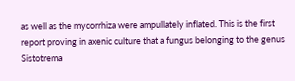as well as the mycorrhiza were ampullately inflated. This is the first report proving in axenic culture that a fungus belonging to the genus Sistotrema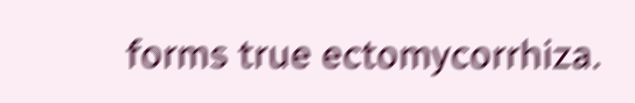forms true ectomycorrhiza.